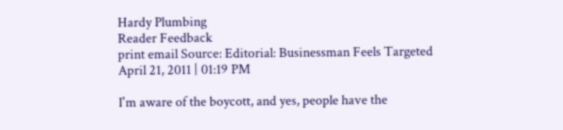Hardy Plumbing
Reader Feedback
print email Source: Editorial: Businessman Feels Targeted
April 21, 2011 | 01:19 PM

I'm aware of the boycott, and yes, people have the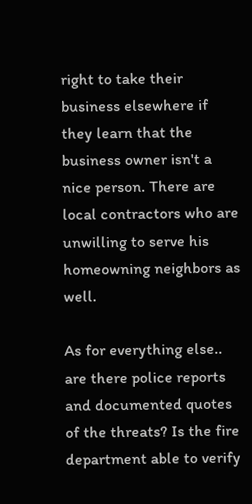right to take their business elsewhere if they learn that the business owner isn't a nice person. There are local contractors who are unwilling to serve his homeowning neighbors as well.

As for everything else.. are there police reports and documented quotes of the threats? Is the fire department able to verify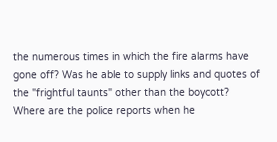the numerous times in which the fire alarms have gone off? Was he able to supply links and quotes of the "frightful taunts" other than the boycott? Where are the police reports when he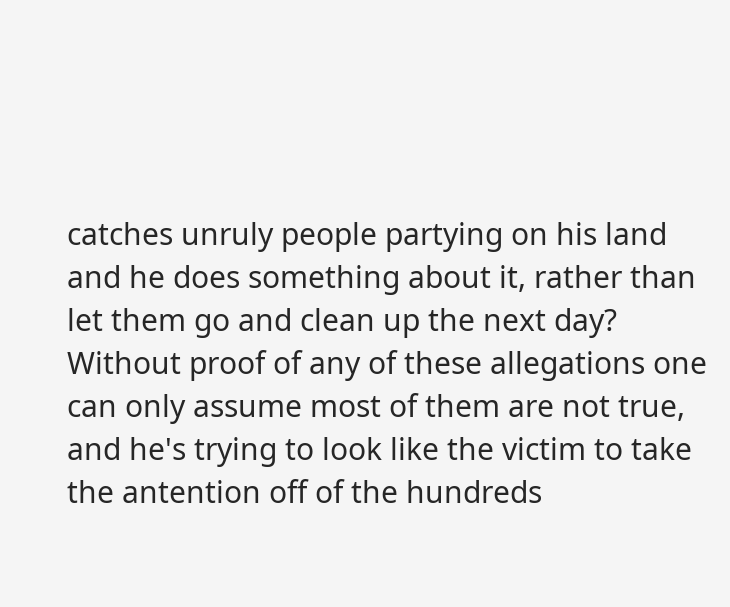catches unruly people partying on his land and he does something about it, rather than let them go and clean up the next day? Without proof of any of these allegations one can only assume most of them are not true, and he's trying to look like the victim to take the antention off of the hundreds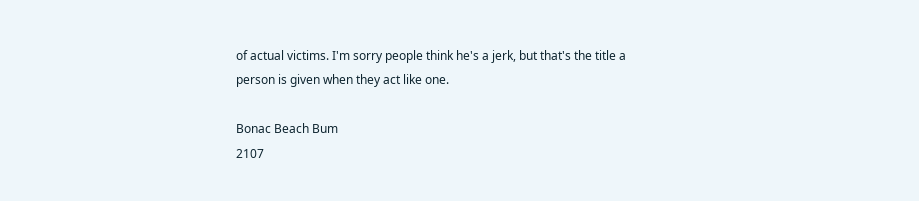of actual victims. I'm sorry people think he's a jerk, but that's the title a person is given when they act like one.

Bonac Beach Bum
2107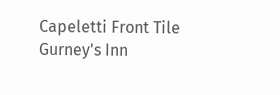Capeletti Front Tile
Gurney's Inn